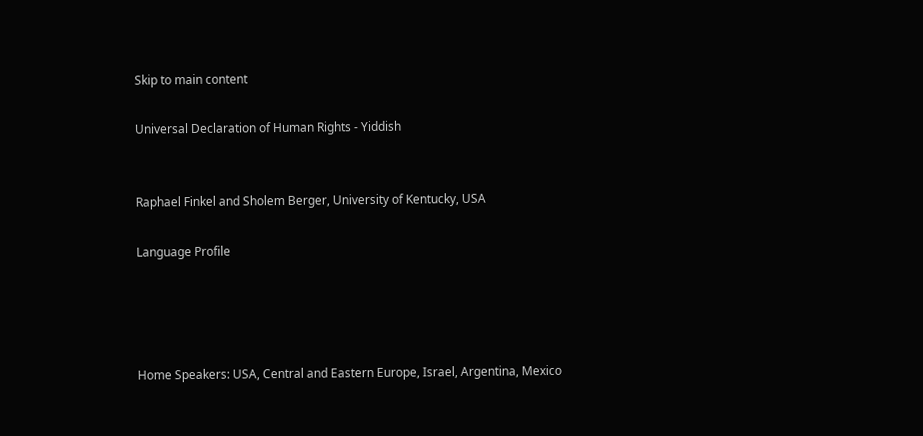Skip to main content

Universal Declaration of Human Rights - Yiddish


Raphael Finkel and Sholem Berger, University of Kentucky, USA

Language Profile




Home Speakers: USA, Central and Eastern Europe, Israel, Argentina, Mexico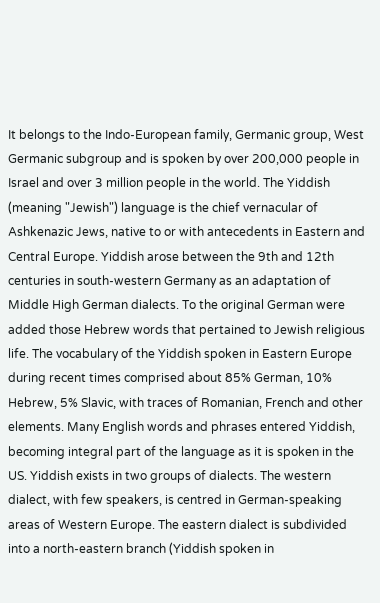It belongs to the Indo-European family, Germanic group, West Germanic subgroup and is spoken by over 200,000 people in Israel and over 3 million people in the world. The Yiddish (meaning "Jewish") language is the chief vernacular of Ashkenazic Jews, native to or with antecedents in Eastern and Central Europe. Yiddish arose between the 9th and 12th centuries in south-western Germany as an adaptation of Middle High German dialects. To the original German were added those Hebrew words that pertained to Jewish religious life. The vocabulary of the Yiddish spoken in Eastern Europe during recent times comprised about 85% German, 10% Hebrew, 5% Slavic, with traces of Romanian, French and other elements. Many English words and phrases entered Yiddish, becoming integral part of the language as it is spoken in the US. Yiddish exists in two groups of dialects. The western dialect, with few speakers, is centred in German-speaking areas of Western Europe. The eastern dialect is subdivided into a north-eastern branch (Yiddish spoken in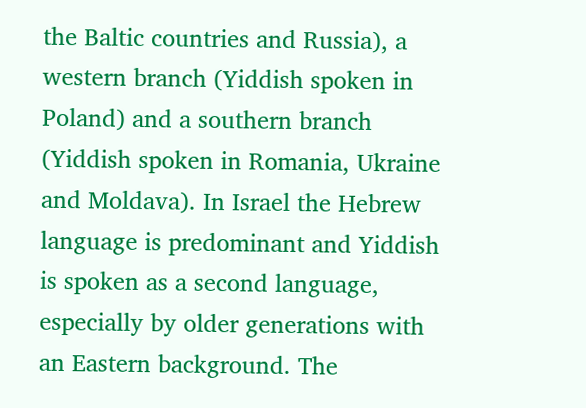the Baltic countries and Russia), a western branch (Yiddish spoken in Poland) and a southern branch (Yiddish spoken in Romania, Ukraine and Moldava). In Israel the Hebrew language is predominant and Yiddish is spoken as a second language, especially by older generations with an Eastern background. The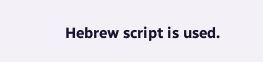Hebrew script is used.